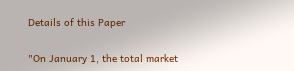Details of this Paper

"On January 1, the total market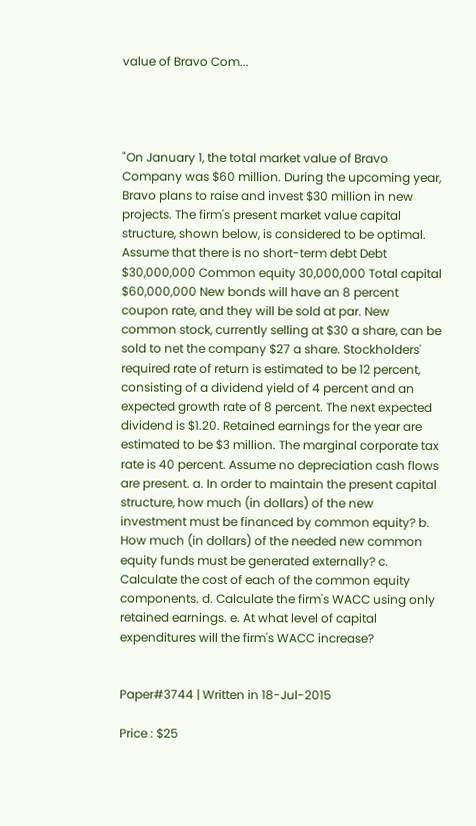value of Bravo Com...




"On January 1, the total market value of Bravo Company was $60 million. During the upcoming year, Bravo plans to raise and invest $30 million in new projects. The firm's present market value capital structure, shown below, is considered to be optimal. Assume that there is no short-term debt Debt $30,000,000 Common equity 30,000,000 Total capital $60,000,000 New bonds will have an 8 percent coupon rate, and they will be sold at par. New common stock, currently selling at $30 a share, can be sold to net the company $27 a share. Stockholders' required rate of return is estimated to be 12 percent, consisting of a dividend yield of 4 percent and an expected growth rate of 8 percent. The next expected dividend is $1.20. Retained earnings for the year are estimated to be $3 million. The marginal corporate tax rate is 40 percent. Assume no depreciation cash flows are present. a. In order to maintain the present capital structure, how much (in dollars) of the new investment must be financed by common equity? b. How much (in dollars) of the needed new common equity funds must be generated externally? c. Calculate the cost of each of the common equity components. d. Calculate the firm's WACC using only retained earnings. e. At what level of capital expenditures will the firm's WACC increase?


Paper#3744 | Written in 18-Jul-2015

Price : $25